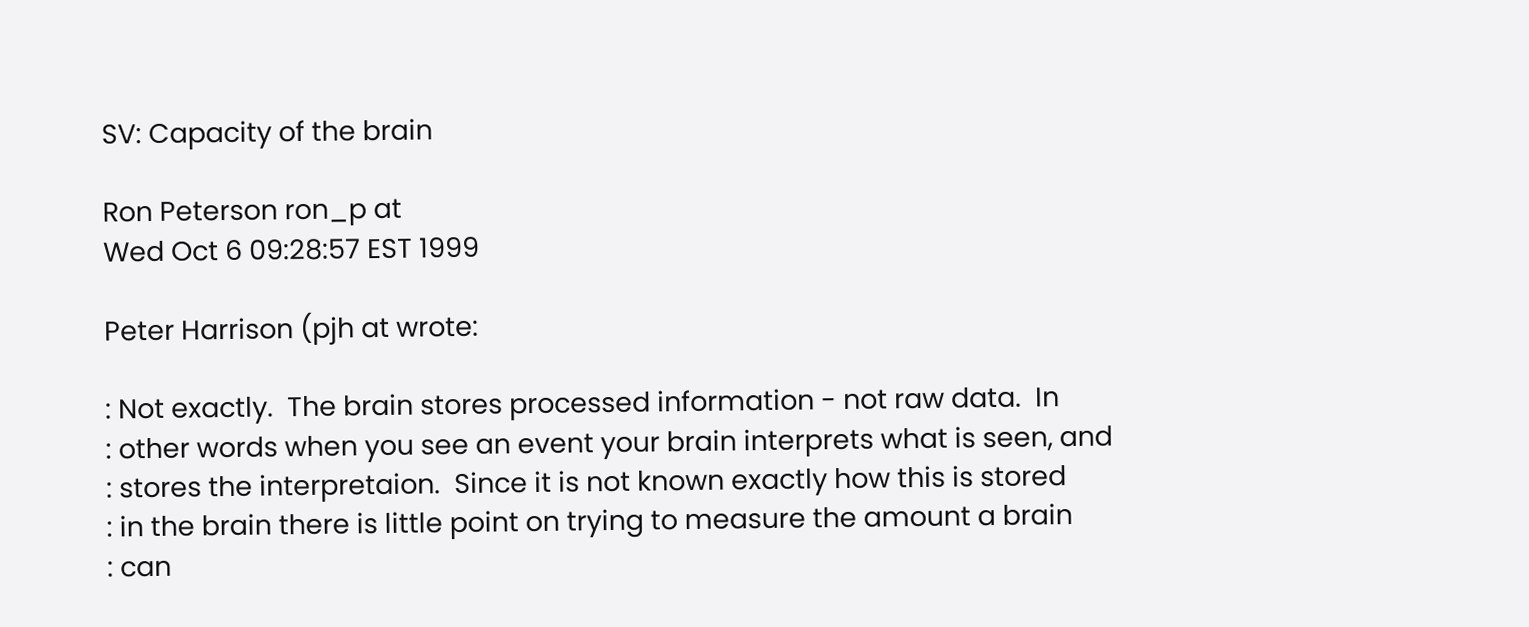SV: Capacity of the brain

Ron Peterson ron_p at
Wed Oct 6 09:28:57 EST 1999

Peter Harrison (pjh at wrote:

: Not exactly.  The brain stores processed information - not raw data.  In
: other words when you see an event your brain interprets what is seen, and
: stores the interpretaion.  Since it is not known exactly how this is stored
: in the brain there is little point on trying to measure the amount a brain
: can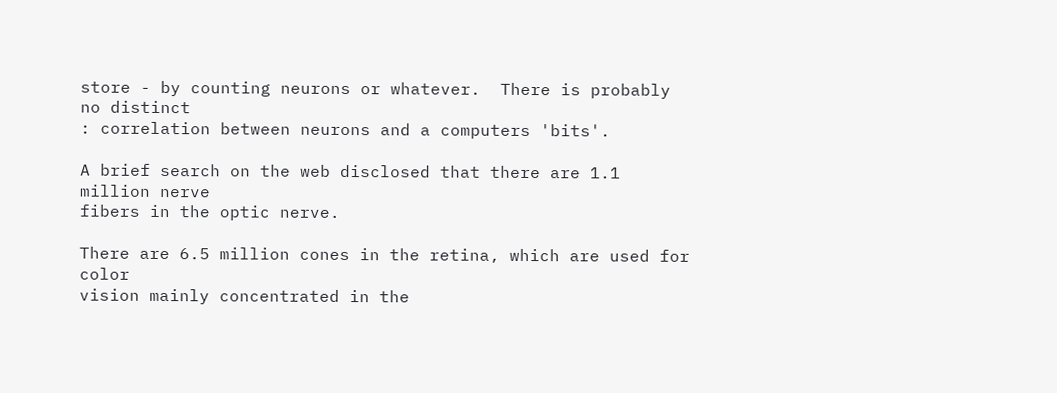store - by counting neurons or whatever.  There is probably no distinct
: correlation between neurons and a computers 'bits'.

A brief search on the web disclosed that there are 1.1 million nerve
fibers in the optic nerve.

There are 6.5 million cones in the retina, which are used for color
vision mainly concentrated in the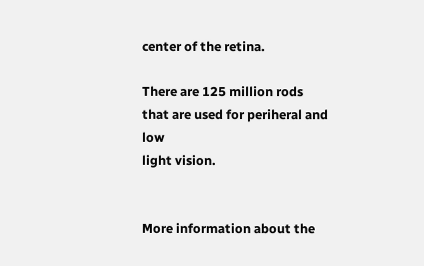center of the retina.

There are 125 million rods that are used for periheral and low
light vision.


More information about the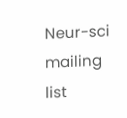Neur-sci mailing list